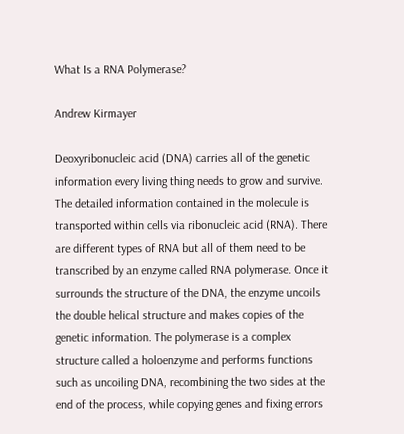What Is a RNA Polymerase?

Andrew Kirmayer

Deoxyribonucleic acid (DNA) carries all of the genetic information every living thing needs to grow and survive. The detailed information contained in the molecule is transported within cells via ribonucleic acid (RNA). There are different types of RNA but all of them need to be transcribed by an enzyme called RNA polymerase. Once it surrounds the structure of the DNA, the enzyme uncoils the double helical structure and makes copies of the genetic information. The polymerase is a complex structure called a holoenzyme and performs functions such as uncoiling DNA, recombining the two sides at the end of the process, while copying genes and fixing errors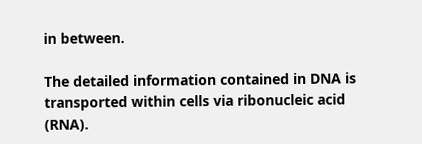in between.

The detailed information contained in DNA is transported within cells via ribonucleic acid (RNA).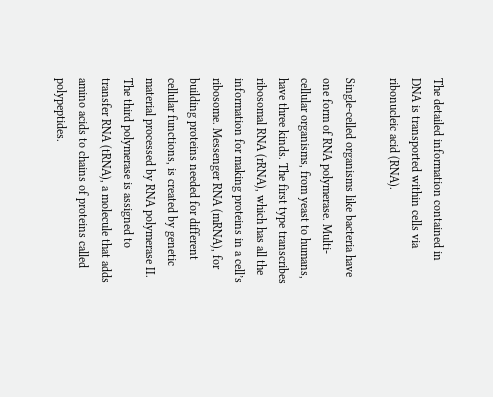The detailed information contained in DNA is transported within cells via ribonucleic acid (RNA).

Single-celled organisms like bacteria have one form of RNA polymerase. Multi-cellular organisms, from yeast to humans, have three kinds. The first type transcribes ribosomal RNA (rRNA), which has all the information for making proteins in a cell’s ribosome. Messenger RNA (mRNA), for building proteins needed for different cellular functions, is created by genetic material processed by RNA polymerase II. The third polymerase is assigned to transfer RNA (tRNA), a molecule that adds amino acids to chains of proteins called polypeptides.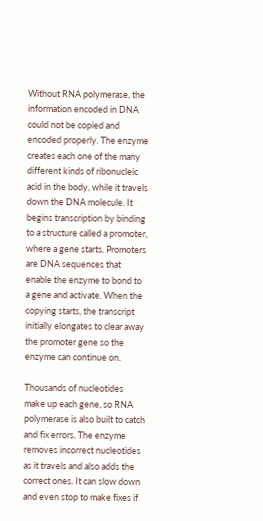Without RNA polymerase, the information encoded in DNA could not be copied and encoded properly. The enzyme creates each one of the many different kinds of ribonucleic acid in the body, while it travels down the DNA molecule. It begins transcription by binding to a structure called a promoter, where a gene starts. Promoters are DNA sequences that enable the enzyme to bond to a gene and activate. When the copying starts, the transcript initially elongates to clear away the promoter gene so the enzyme can continue on.

Thousands of nucleotides make up each gene, so RNA polymerase is also built to catch and fix errors. The enzyme removes incorrect nucleotides as it travels and also adds the correct ones. It can slow down and even stop to make fixes if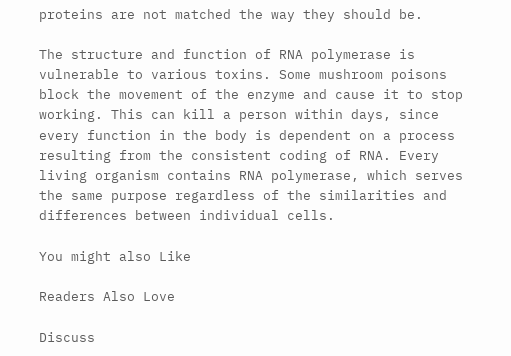proteins are not matched the way they should be.

The structure and function of RNA polymerase is vulnerable to various toxins. Some mushroom poisons block the movement of the enzyme and cause it to stop working. This can kill a person within days, since every function in the body is dependent on a process resulting from the consistent coding of RNA. Every living organism contains RNA polymerase, which serves the same purpose regardless of the similarities and differences between individual cells.

You might also Like

Readers Also Love

Discuss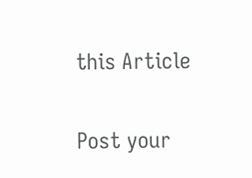this Article

Post your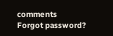comments
Forgot password?